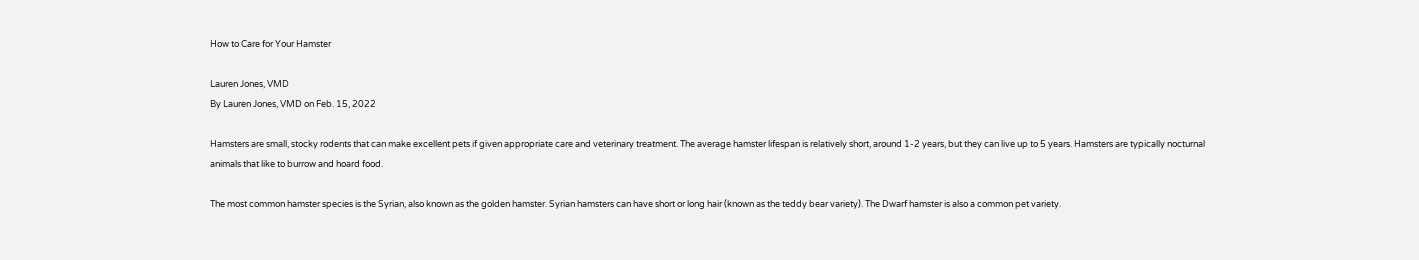How to Care for Your Hamster

Lauren Jones, VMD
By Lauren Jones, VMD on Feb. 15, 2022

Hamsters are small, stocky rodents that can make excellent pets if given appropriate care and veterinary treatment. The average hamster lifespan is relatively short, around 1-2 years, but they can live up to 5 years. Hamsters are typically nocturnal animals that like to burrow and hoard food.

The most common hamster species is the Syrian, also known as the golden hamster. Syrian hamsters can have short or long hair (known as the teddy bear variety). The Dwarf hamster is also a common pet variety.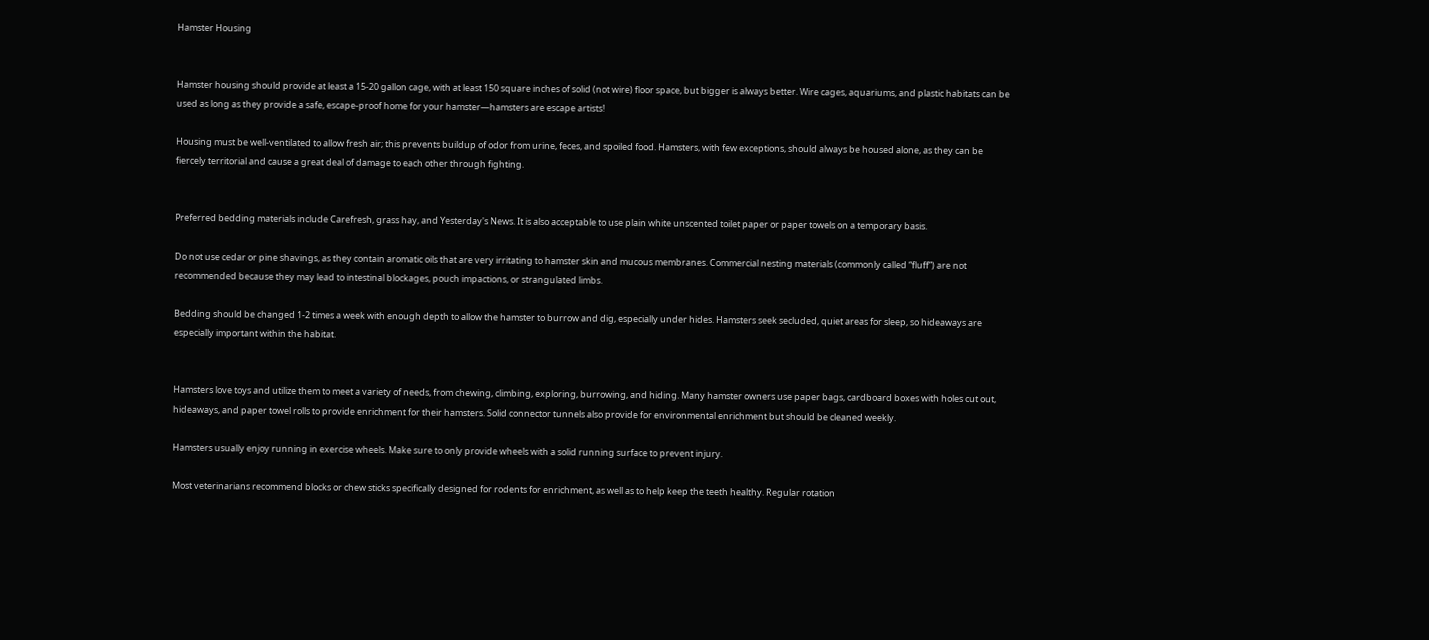Hamster Housing


Hamster housing should provide at least a 15-20 gallon cage, with at least 150 square inches of solid (not wire) floor space, but bigger is always better. Wire cages, aquariums, and plastic habitats can be used as long as they provide a safe, escape-proof home for your hamster—hamsters are escape artists!

Housing must be well-ventilated to allow fresh air; this prevents buildup of odor from urine, feces, and spoiled food. Hamsters, with few exceptions, should always be housed alone, as they can be fiercely territorial and cause a great deal of damage to each other through fighting.


Preferred bedding materials include Carefresh, grass hay, and Yesterday's News. It is also acceptable to use plain white unscented toilet paper or paper towels on a temporary basis.

Do not use cedar or pine shavings, as they contain aromatic oils that are very irritating to hamster skin and mucous membranes. Commercial nesting materials (commonly called “fluff”) are not recommended because they may lead to intestinal blockages, pouch impactions, or strangulated limbs.

Bedding should be changed 1-2 times a week with enough depth to allow the hamster to burrow and dig, especially under hides. Hamsters seek secluded, quiet areas for sleep, so hideaways are especially important within the habitat.


Hamsters love toys and utilize them to meet a variety of needs, from chewing, climbing, exploring, burrowing, and hiding. Many hamster owners use paper bags, cardboard boxes with holes cut out, hideaways, and paper towel rolls to provide enrichment for their hamsters. Solid connector tunnels also provide for environmental enrichment but should be cleaned weekly.

Hamsters usually enjoy running in exercise wheels. Make sure to only provide wheels with a solid running surface to prevent injury.

Most veterinarians recommend blocks or chew sticks specifically designed for rodents for enrichment, as well as to help keep the teeth healthy. Regular rotation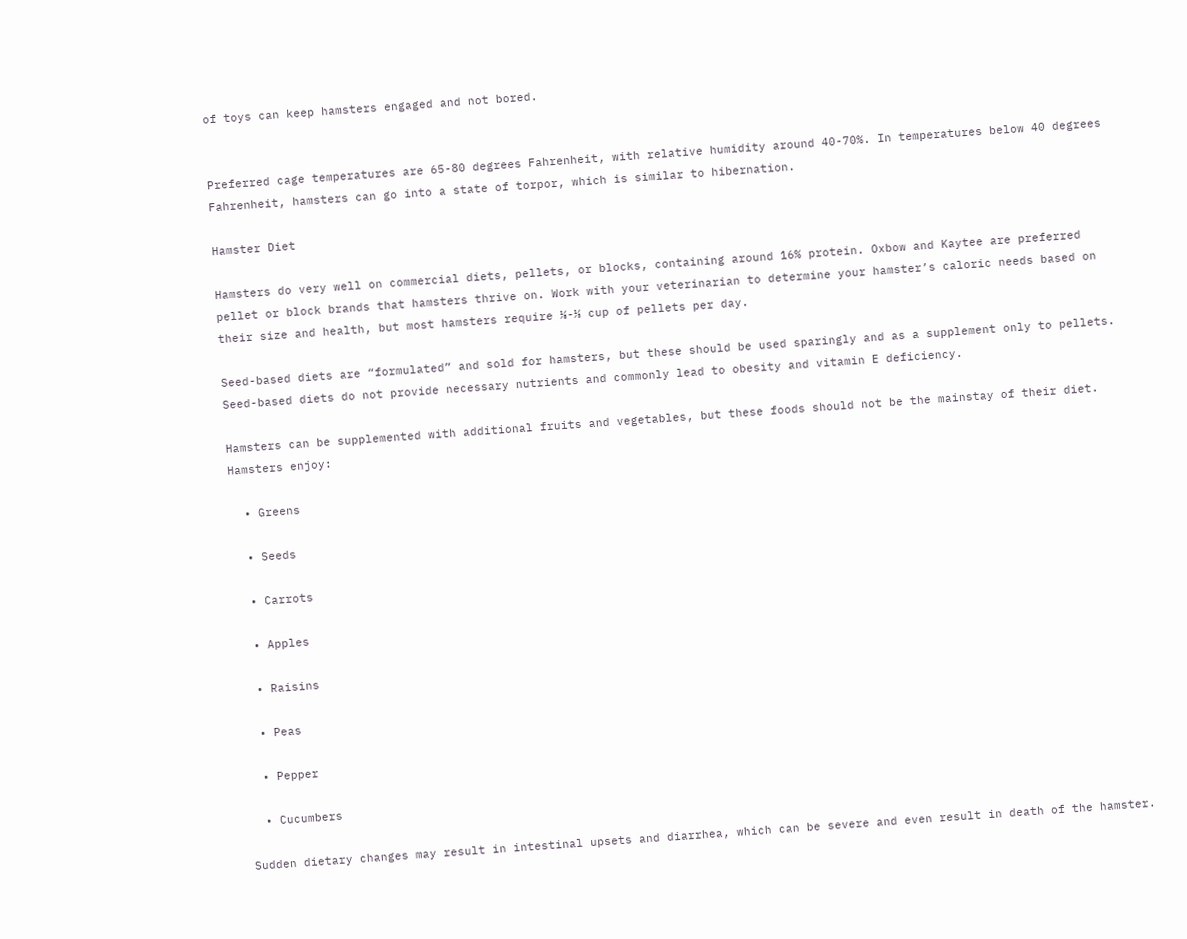of toys can keep hamsters engaged and not bored.


Preferred cage temperatures are 65-80 degrees Fahrenheit, with relative humidity around 40-70%. In temperatures below 40 degrees Fahrenheit, hamsters can go into a state of torpor, which is similar to hibernation.

Hamster Diet

Hamsters do very well on commercial diets, pellets, or blocks, containing around 16% protein. Oxbow and Kaytee are preferred pellet or block brands that hamsters thrive on. Work with your veterinarian to determine your hamster’s caloric needs based on their size and health, but most hamsters require ⅛-⅓ cup of pellets per day.

Seed-based diets are “formulated” and sold for hamsters, but these should be used sparingly and as a supplement only to pellets. Seed-based diets do not provide necessary nutrients and commonly lead to obesity and vitamin E deficiency.

Hamsters can be supplemented with additional fruits and vegetables, but these foods should not be the mainstay of their diet. Hamsters enjoy:

  • Greens

  • Seeds

  • Carrots

  • Apples

  • Raisins

  • Peas

  • Pepper

  • Cucumbers

Sudden dietary changes may result in intestinal upsets and diarrhea, which can be severe and even result in death of the hamster.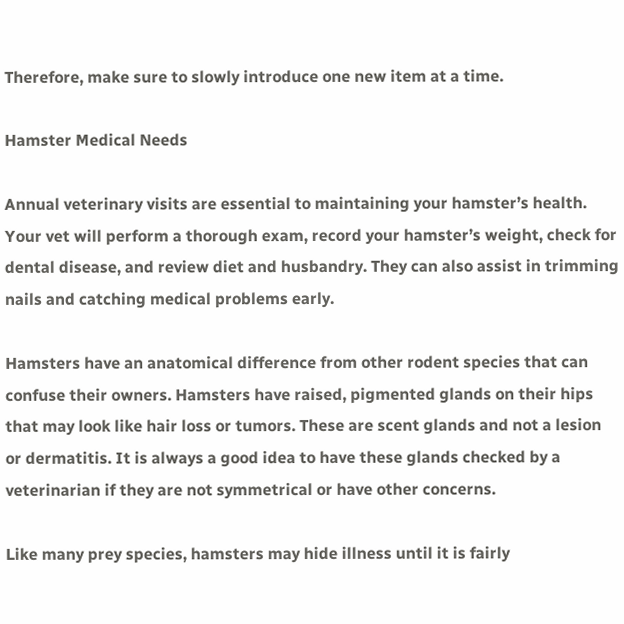Therefore, make sure to slowly introduce one new item at a time.

Hamster Medical Needs

Annual veterinary visits are essential to maintaining your hamster’s health. Your vet will perform a thorough exam, record your hamster’s weight, check for dental disease, and review diet and husbandry. They can also assist in trimming nails and catching medical problems early.

Hamsters have an anatomical difference from other rodent species that can confuse their owners. Hamsters have raised, pigmented glands on their hips that may look like hair loss or tumors. These are scent glands and not a lesion or dermatitis. It is always a good idea to have these glands checked by a veterinarian if they are not symmetrical or have other concerns.

Like many prey species, hamsters may hide illness until it is fairly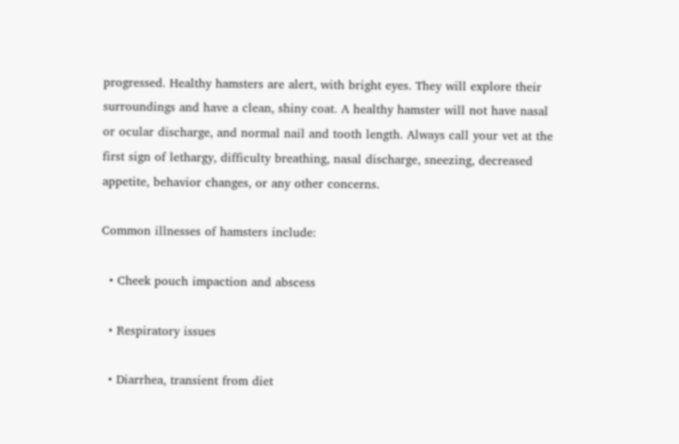progressed. Healthy hamsters are alert, with bright eyes. They will explore their surroundings and have a clean, shiny coat. A healthy hamster will not have nasal or ocular discharge, and normal nail and tooth length. Always call your vet at the first sign of lethargy, difficulty breathing, nasal discharge, sneezing, decreased appetite, behavior changes, or any other concerns.

Common illnesses of hamsters include:

  • Cheek pouch impaction and abscess

  • Respiratory issues

  • Diarrhea, transient from diet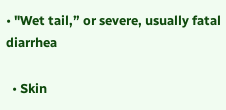• "Wet tail,” or severe, usually fatal diarrhea

  • Skin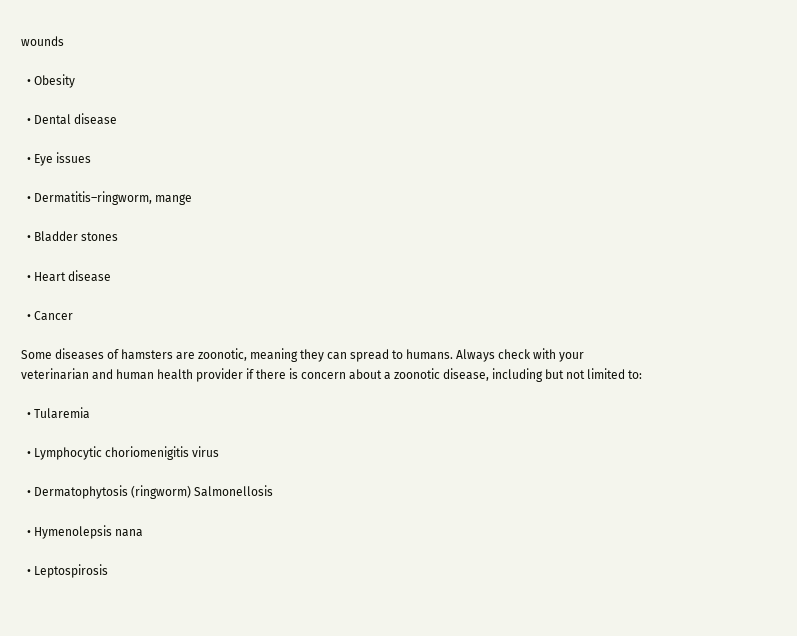wounds

  • Obesity

  • Dental disease

  • Eye issues

  • Dermatitis–ringworm, mange

  • Bladder stones

  • Heart disease

  • Cancer

Some diseases of hamsters are zoonotic, meaning they can spread to humans. Always check with your veterinarian and human health provider if there is concern about a zoonotic disease, including but not limited to:

  • Tularemia

  • Lymphocytic choriomenigitis virus

  • Dermatophytosis (ringworm) Salmonellosis

  • Hymenolepsis nana

  • Leptospirosis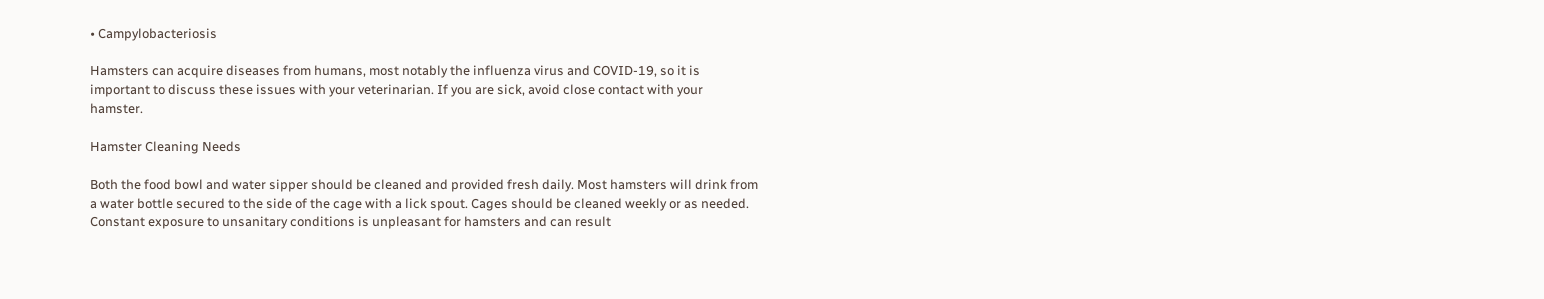• Campylobacteriosis

Hamsters can acquire diseases from humans, most notably the influenza virus and COVID-19, so it is important to discuss these issues with your veterinarian. If you are sick, avoid close contact with your hamster.

Hamster Cleaning Needs

Both the food bowl and water sipper should be cleaned and provided fresh daily. Most hamsters will drink from a water bottle secured to the side of the cage with a lick spout. Cages should be cleaned weekly or as needed. Constant exposure to unsanitary conditions is unpleasant for hamsters and can result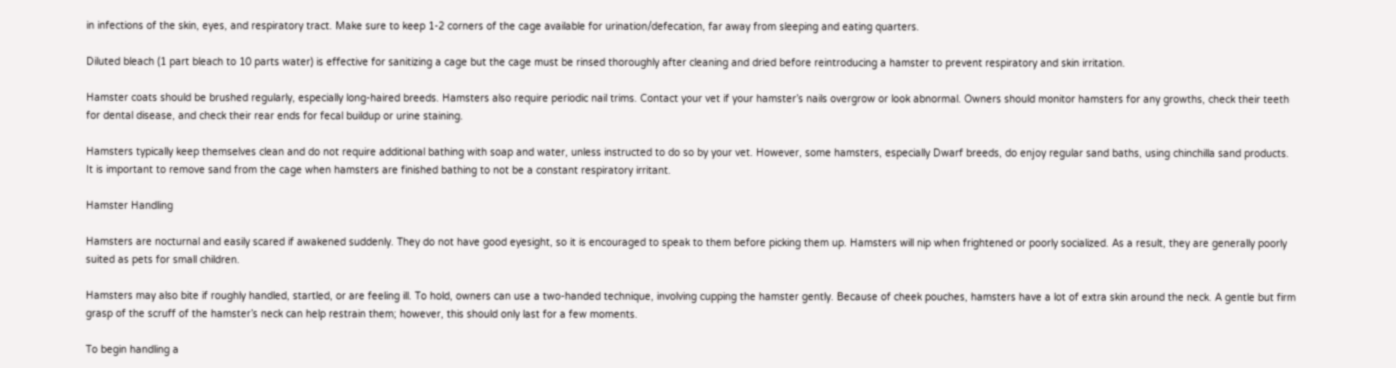in infections of the skin, eyes, and respiratory tract. Make sure to keep 1-2 corners of the cage available for urination/defecation, far away from sleeping and eating quarters.

Diluted bleach (1 part bleach to 10 parts water) is effective for sanitizing a cage but the cage must be rinsed thoroughly after cleaning and dried before reintroducing a hamster to prevent respiratory and skin irritation.

Hamster coats should be brushed regularly, especially long-haired breeds. Hamsters also require periodic nail trims. Contact your vet if your hamster’s nails overgrow or look abnormal. Owners should monitor hamsters for any growths, check their teeth for dental disease, and check their rear ends for fecal buildup or urine staining.

Hamsters typically keep themselves clean and do not require additional bathing with soap and water, unless instructed to do so by your vet. However, some hamsters, especially Dwarf breeds, do enjoy regular sand baths, using chinchilla sand products. It is important to remove sand from the cage when hamsters are finished bathing to not be a constant respiratory irritant.

Hamster Handling

Hamsters are nocturnal and easily scared if awakened suddenly. They do not have good eyesight, so it is encouraged to speak to them before picking them up. Hamsters will nip when frightened or poorly socialized. As a result, they are generally poorly suited as pets for small children.

Hamsters may also bite if roughly handled, startled, or are feeling ill. To hold, owners can use a two-handed technique, involving cupping the hamster gently. Because of cheek pouches, hamsters have a lot of extra skin around the neck. A gentle but firm grasp of the scruff of the hamster’s neck can help restrain them; however, this should only last for a few moments.

To begin handling a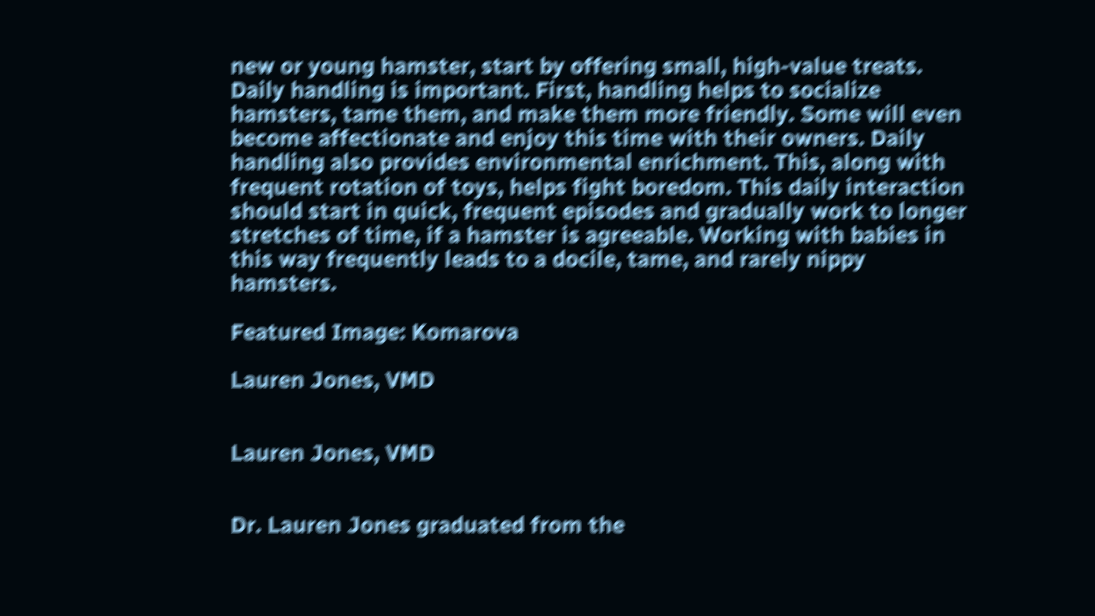new or young hamster, start by offering small, high-value treats. Daily handling is important. First, handling helps to socialize hamsters, tame them, and make them more friendly. Some will even become affectionate and enjoy this time with their owners. Daily handling also provides environmental enrichment. This, along with frequent rotation of toys, helps fight boredom. This daily interaction should start in quick, frequent episodes and gradually work to longer stretches of time, if a hamster is agreeable. Working with babies in this way frequently leads to a docile, tame, and rarely nippy hamsters.

Featured Image: Komarova

Lauren Jones, VMD


Lauren Jones, VMD


Dr. Lauren Jones graduated from the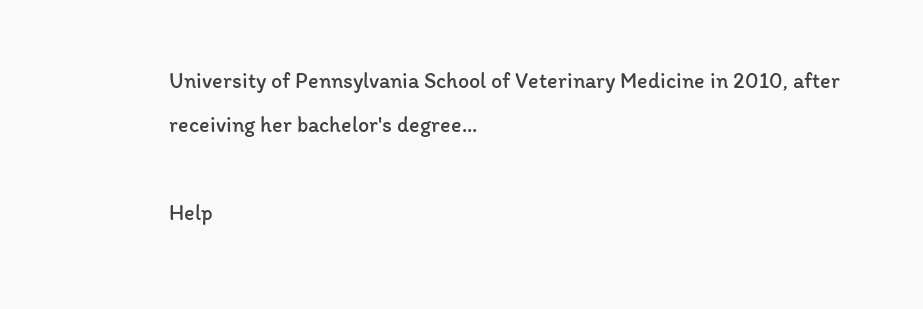University of Pennsylvania School of Veterinary Medicine in 2010, after receiving her bachelor's degree...

Help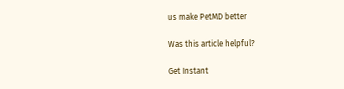us make PetMD better

Was this article helpful?

Get Instant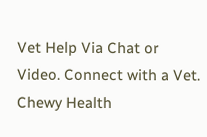Vet Help Via Chat or Video. Connect with a Vet. Chewy Health